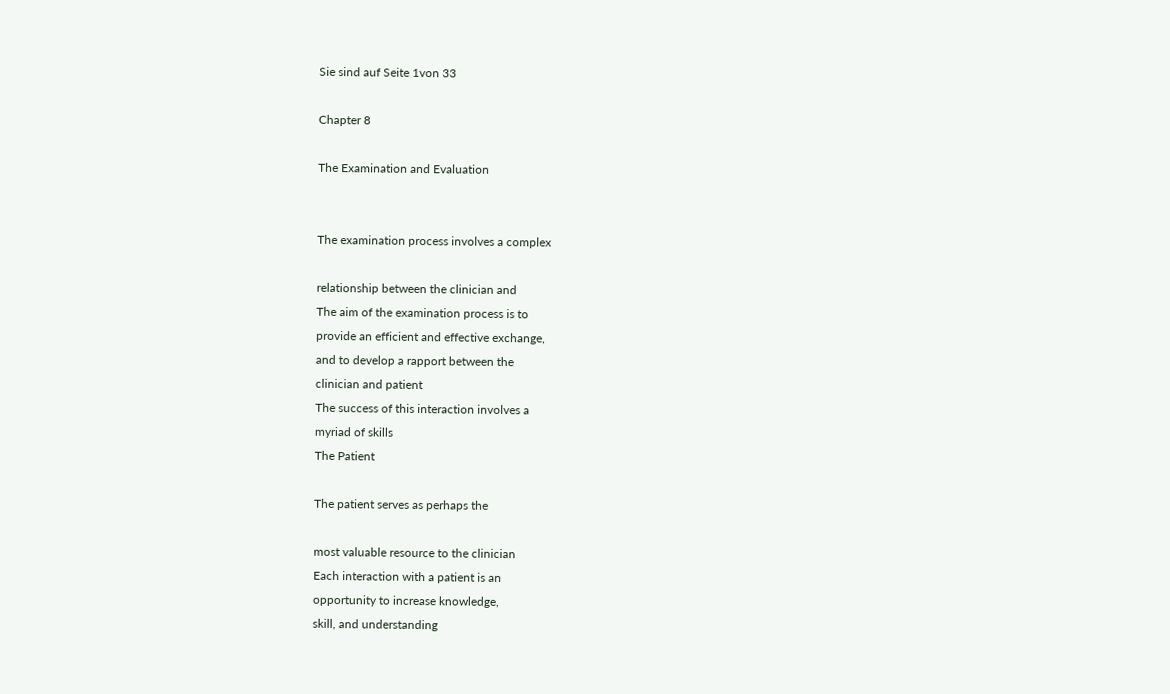Sie sind auf Seite 1von 33

Chapter 8

The Examination and Evaluation


The examination process involves a complex

relationship between the clinician and
The aim of the examination process is to
provide an efficient and effective exchange,
and to develop a rapport between the
clinician and patient
The success of this interaction involves a
myriad of skills
The Patient

The patient serves as perhaps the

most valuable resource to the clinician
Each interaction with a patient is an
opportunity to increase knowledge,
skill, and understanding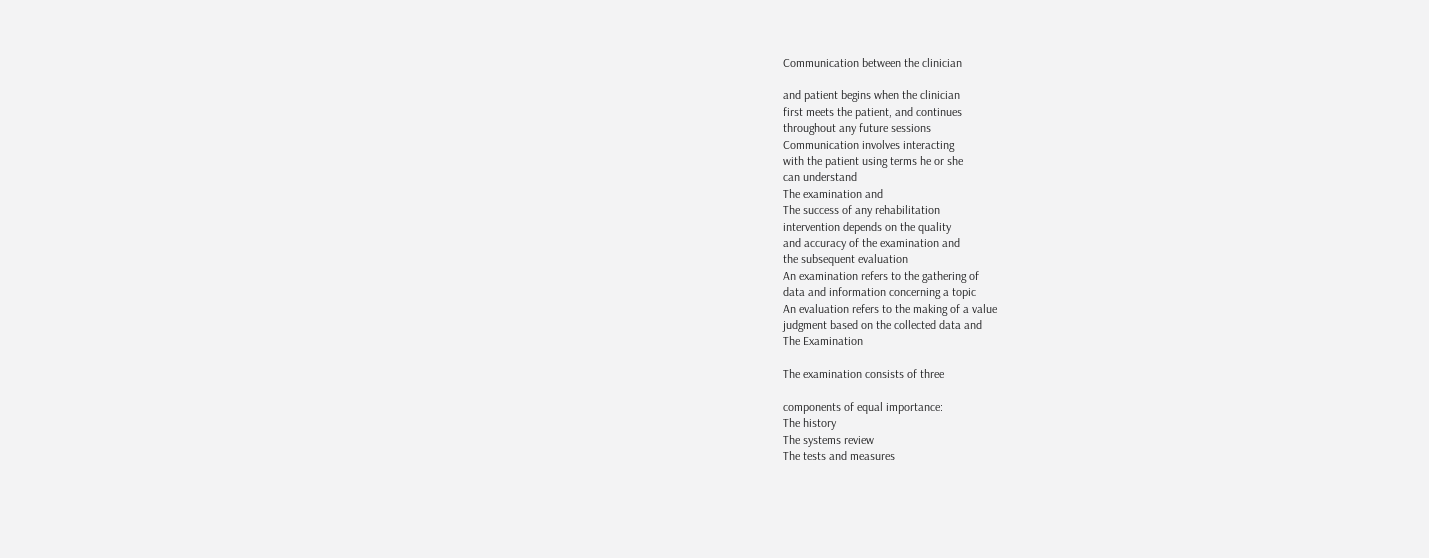Communication between the clinician

and patient begins when the clinician
first meets the patient, and continues
throughout any future sessions
Communication involves interacting
with the patient using terms he or she
can understand
The examination and
The success of any rehabilitation
intervention depends on the quality
and accuracy of the examination and
the subsequent evaluation
An examination refers to the gathering of
data and information concerning a topic
An evaluation refers to the making of a value
judgment based on the collected data and
The Examination

The examination consists of three

components of equal importance:
The history
The systems review
The tests and measures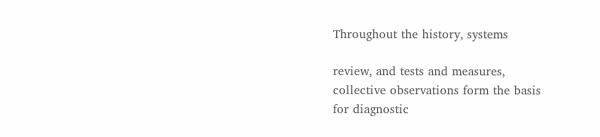Throughout the history, systems

review, and tests and measures,
collective observations form the basis
for diagnostic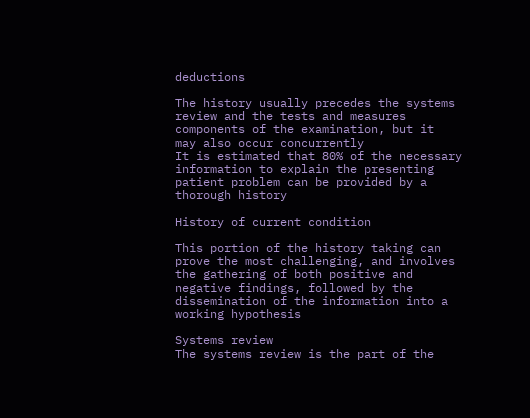deductions

The history usually precedes the systems
review and the tests and measures
components of the examination, but it
may also occur concurrently
It is estimated that 80% of the necessary
information to explain the presenting
patient problem can be provided by a
thorough history

History of current condition

This portion of the history taking can
prove the most challenging, and involves
the gathering of both positive and
negative findings, followed by the
dissemination of the information into a
working hypothesis

Systems review
The systems review is the part of the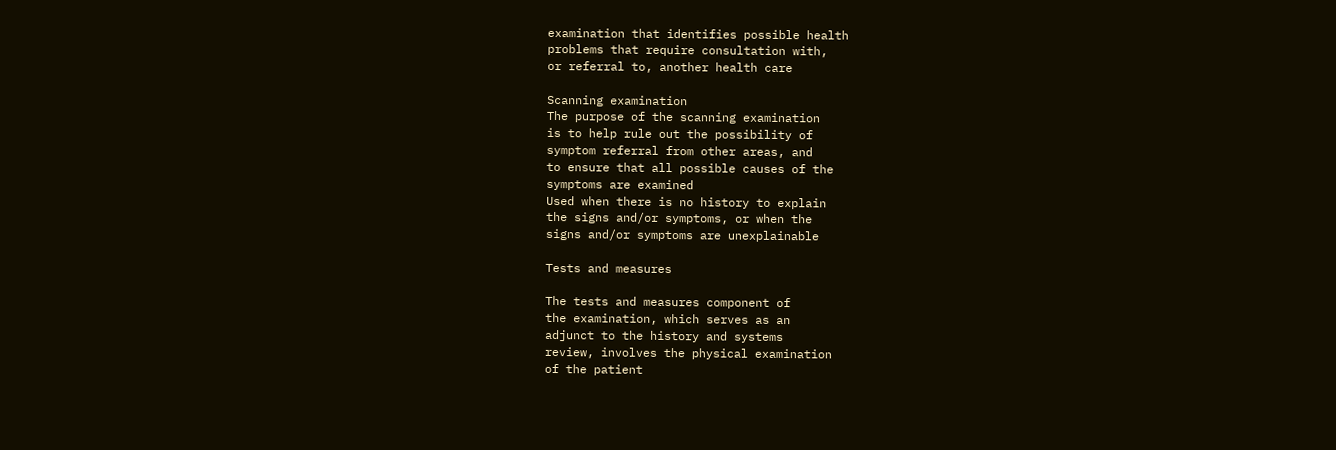examination that identifies possible health
problems that require consultation with,
or referral to, another health care

Scanning examination
The purpose of the scanning examination
is to help rule out the possibility of
symptom referral from other areas, and
to ensure that all possible causes of the
symptoms are examined
Used when there is no history to explain
the signs and/or symptoms, or when the
signs and/or symptoms are unexplainable

Tests and measures

The tests and measures component of
the examination, which serves as an
adjunct to the history and systems
review, involves the physical examination
of the patient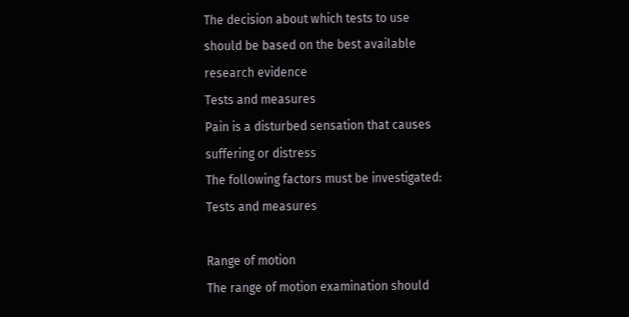The decision about which tests to use
should be based on the best available
research evidence
Tests and measures
Pain is a disturbed sensation that causes
suffering or distress
The following factors must be investigated:
Tests and measures

Range of motion
The range of motion examination should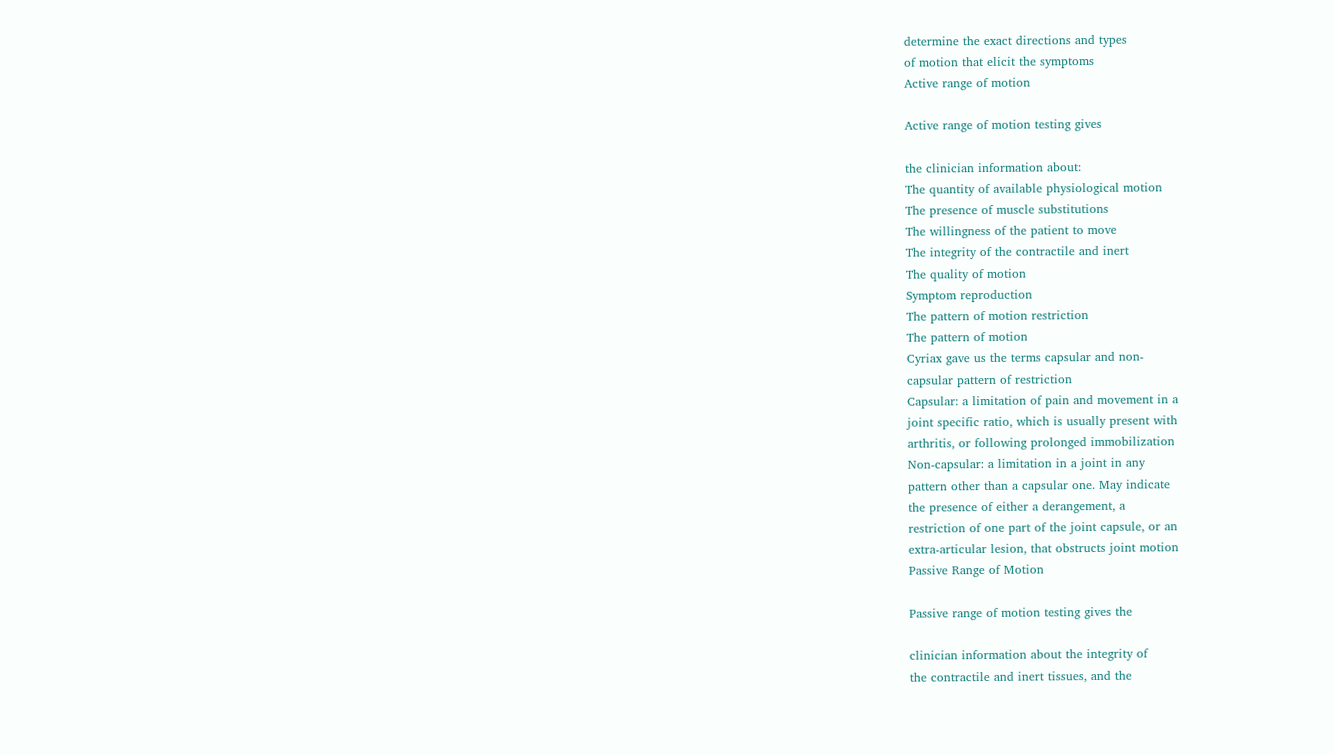determine the exact directions and types
of motion that elicit the symptoms
Active range of motion

Active range of motion testing gives

the clinician information about:
The quantity of available physiological motion
The presence of muscle substitutions
The willingness of the patient to move
The integrity of the contractile and inert
The quality of motion
Symptom reproduction
The pattern of motion restriction
The pattern of motion
Cyriax gave us the terms capsular and non-
capsular pattern of restriction
Capsular: a limitation of pain and movement in a
joint specific ratio, which is usually present with
arthritis, or following prolonged immobilization
Non-capsular: a limitation in a joint in any
pattern other than a capsular one. May indicate
the presence of either a derangement, a
restriction of one part of the joint capsule, or an
extra-articular lesion, that obstructs joint motion
Passive Range of Motion

Passive range of motion testing gives the

clinician information about the integrity of
the contractile and inert tissues, and the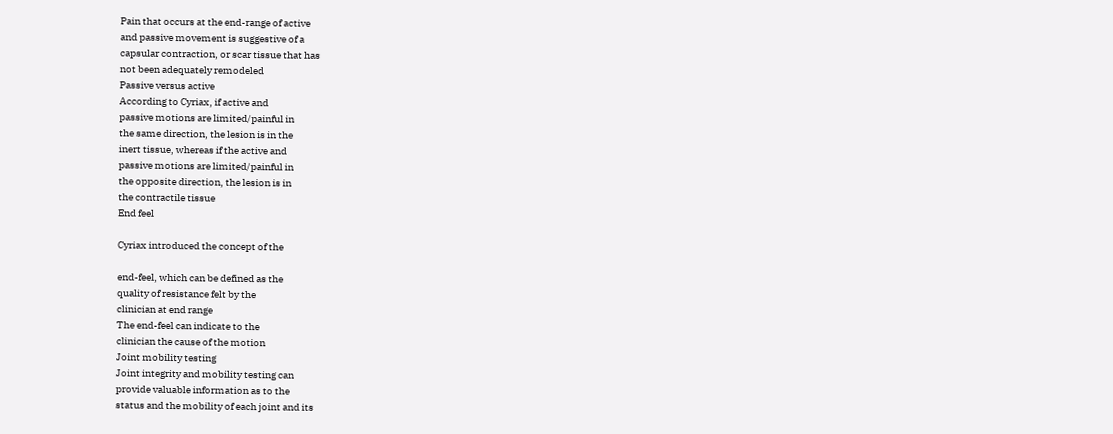Pain that occurs at the end-range of active
and passive movement is suggestive of a
capsular contraction, or scar tissue that has
not been adequately remodeled
Passive versus active
According to Cyriax, if active and
passive motions are limited/painful in
the same direction, the lesion is in the
inert tissue, whereas if the active and
passive motions are limited/painful in
the opposite direction, the lesion is in
the contractile tissue
End feel

Cyriax introduced the concept of the

end-feel, which can be defined as the
quality of resistance felt by the
clinician at end range
The end-feel can indicate to the
clinician the cause of the motion
Joint mobility testing
Joint integrity and mobility testing can
provide valuable information as to the
status and the mobility of each joint and its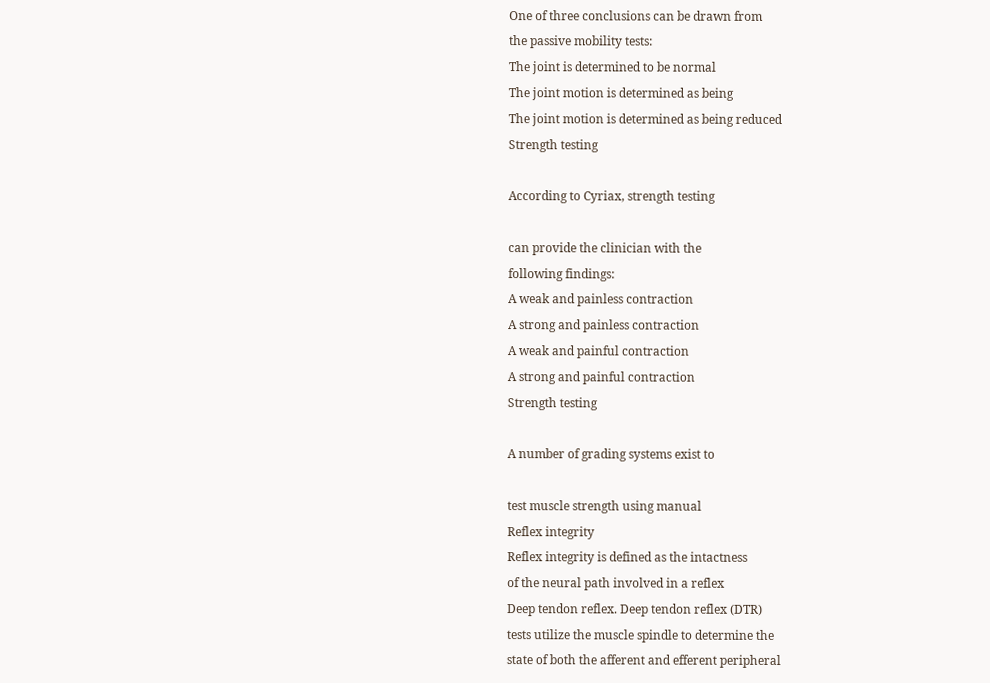One of three conclusions can be drawn from
the passive mobility tests:
The joint is determined to be normal
The joint motion is determined as being
The joint motion is determined as being reduced
Strength testing

According to Cyriax, strength testing

can provide the clinician with the
following findings:
A weak and painless contraction
A strong and painless contraction
A weak and painful contraction
A strong and painful contraction
Strength testing

A number of grading systems exist to

test muscle strength using manual
Reflex integrity
Reflex integrity is defined as the intactness
of the neural path involved in a reflex
Deep tendon reflex. Deep tendon reflex (DTR)
tests utilize the muscle spindle to determine the
state of both the afferent and efferent peripheral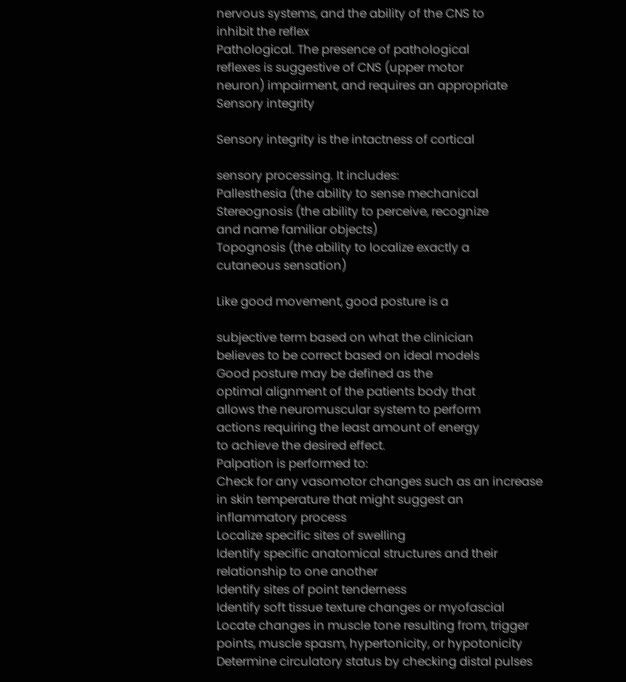nervous systems, and the ability of the CNS to
inhibit the reflex
Pathological. The presence of pathological
reflexes is suggestive of CNS (upper motor
neuron) impairment, and requires an appropriate
Sensory integrity

Sensory integrity is the intactness of cortical

sensory processing. It includes:
Pallesthesia (the ability to sense mechanical
Stereognosis (the ability to perceive, recognize
and name familiar objects)
Topognosis (the ability to localize exactly a
cutaneous sensation)

Like good movement, good posture is a

subjective term based on what the clinician
believes to be correct based on ideal models
Good posture may be defined as the
optimal alignment of the patients body that
allows the neuromuscular system to perform
actions requiring the least amount of energy
to achieve the desired effect.
Palpation is performed to:
Check for any vasomotor changes such as an increase
in skin temperature that might suggest an
inflammatory process
Localize specific sites of swelling
Identify specific anatomical structures and their
relationship to one another
Identify sites of point tenderness
Identify soft tissue texture changes or myofascial
Locate changes in muscle tone resulting from, trigger
points, muscle spasm, hypertonicity, or hypotonicity
Determine circulatory status by checking distal pulses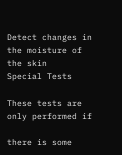Detect changes in the moisture of the skin
Special Tests

These tests are only performed if

there is some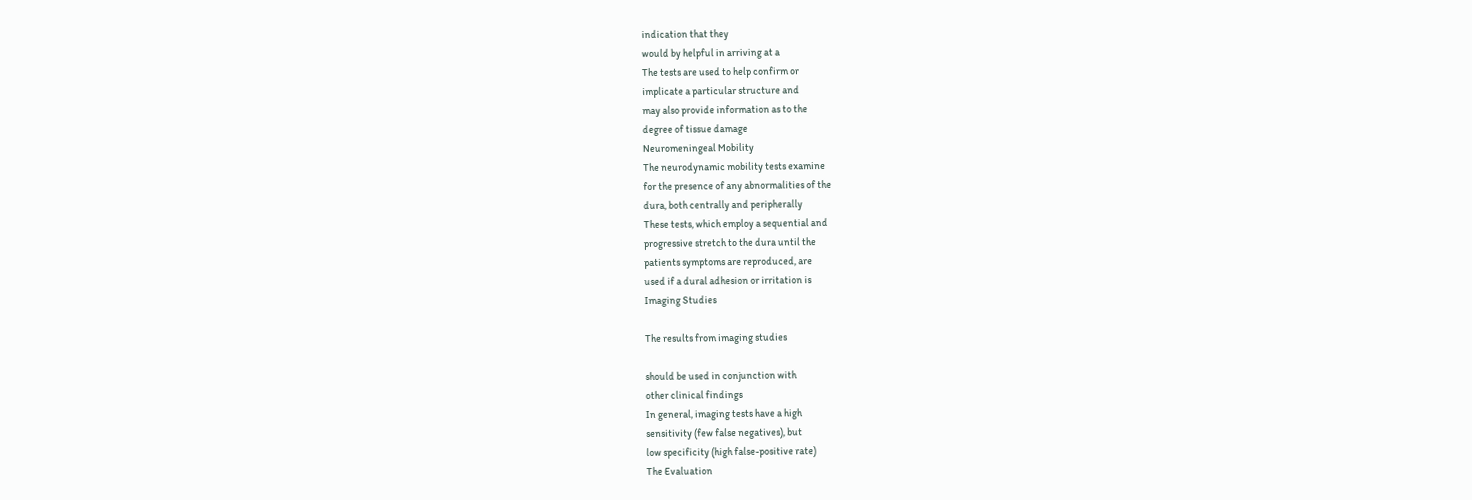indication that they
would by helpful in arriving at a
The tests are used to help confirm or
implicate a particular structure and
may also provide information as to the
degree of tissue damage
Neuromeningeal Mobility
The neurodynamic mobility tests examine
for the presence of any abnormalities of the
dura, both centrally and peripherally
These tests, which employ a sequential and
progressive stretch to the dura until the
patients symptoms are reproduced, are
used if a dural adhesion or irritation is
Imaging Studies

The results from imaging studies

should be used in conjunction with
other clinical findings
In general, imaging tests have a high
sensitivity (few false negatives), but
low specificity (high false-positive rate)
The Evaluation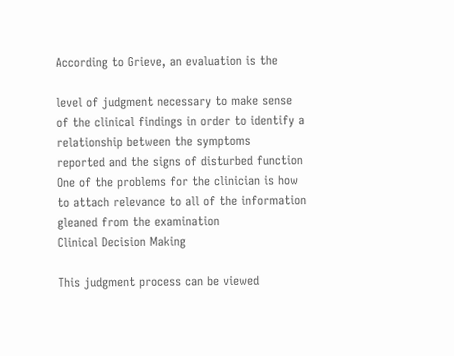According to Grieve, an evaluation is the

level of judgment necessary to make sense
of the clinical findings in order to identify a
relationship between the symptoms
reported and the signs of disturbed function
One of the problems for the clinician is how
to attach relevance to all of the information
gleaned from the examination
Clinical Decision Making

This judgment process can be viewed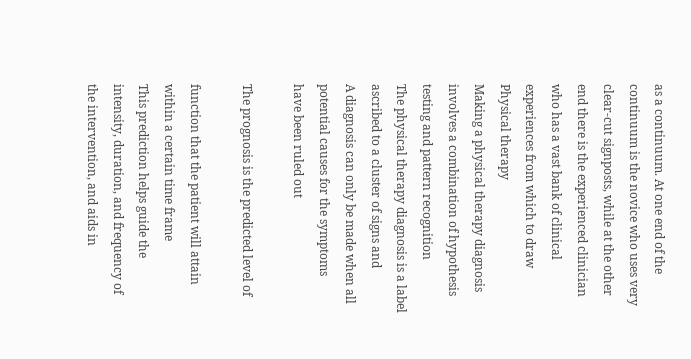as a continuum. At one end of the
continuum is the novice who uses very
clear-cut signposts, while at the other
end there is the experienced clinician
who has a vast bank of clinical
experiences from which to draw
Physical therapy
Making a physical therapy diagnosis
involves a combination of hypothesis
testing and pattern recognition
The physical therapy diagnosis is a label
ascribed to a cluster of signs and
A diagnosis can only be made when all
potential causes for the symptoms
have been ruled out

The prognosis is the predicted level of

function that the patient will attain
within a certain time frame
This prediction helps guide the
intensity, duration, and frequency of
the intervention, and aids in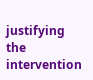justifying
the intervention